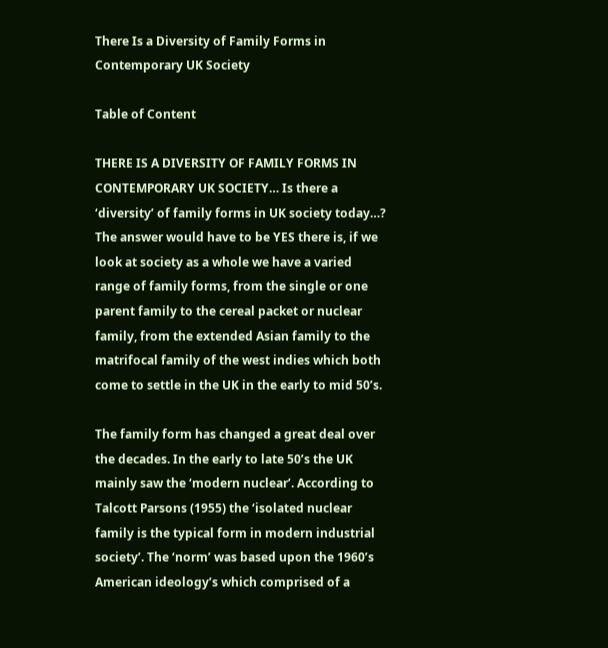There Is a Diversity of Family Forms in Contemporary UK Society

Table of Content

THERE IS A DIVERSITY OF FAMILY FORMS IN CONTEMPORARY UK SOCIETY… Is there a ‘diversity’ of family forms in UK society today…? The answer would have to be YES there is, if we look at society as a whole we have a varied range of family forms, from the single or one parent family to the cereal packet or nuclear family, from the extended Asian family to the matrifocal family of the west indies which both come to settle in the UK in the early to mid 50’s.

The family form has changed a great deal over the decades. In the early to late 50’s the UK mainly saw the ‘modern nuclear’. According to Talcott Parsons (1955) the ‘isolated nuclear family is the typical form in modern industrial society’. The ‘norm’ was based upon the 1960’s American ideology’s which comprised of a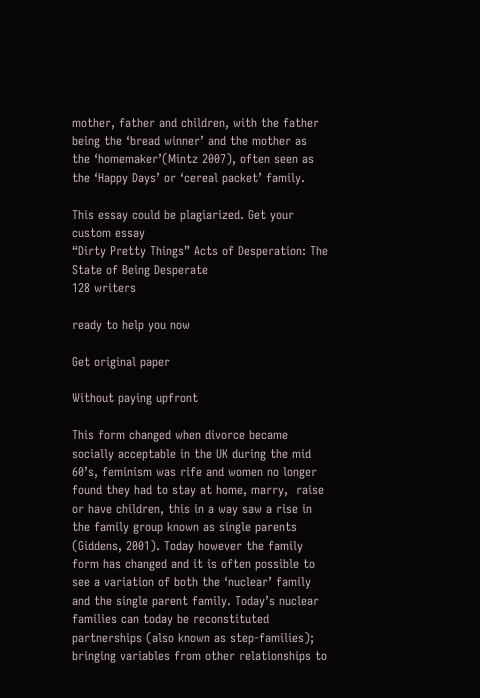mother, father and children, with the father being the ‘bread winner’ and the mother as the ‘homemaker’(Mintz 2007), often seen as the ‘Happy Days’ or ‘cereal packet’ family.

This essay could be plagiarized. Get your custom essay
“Dirty Pretty Things” Acts of Desperation: The State of Being Desperate
128 writers

ready to help you now

Get original paper

Without paying upfront

This form changed when divorce became socially acceptable in the UK during the mid 60’s, feminism was rife and women no longer found they had to stay at home, marry,  raise or have children, this in a way saw a rise in the family group known as single parents (Giddens, 2001). Today however the family form has changed and it is often possible to see a variation of both the ‘nuclear’ family and the single parent family. Today’s nuclear families can today be reconstituted partnerships (also known as step-families); bringing variables from other relationships to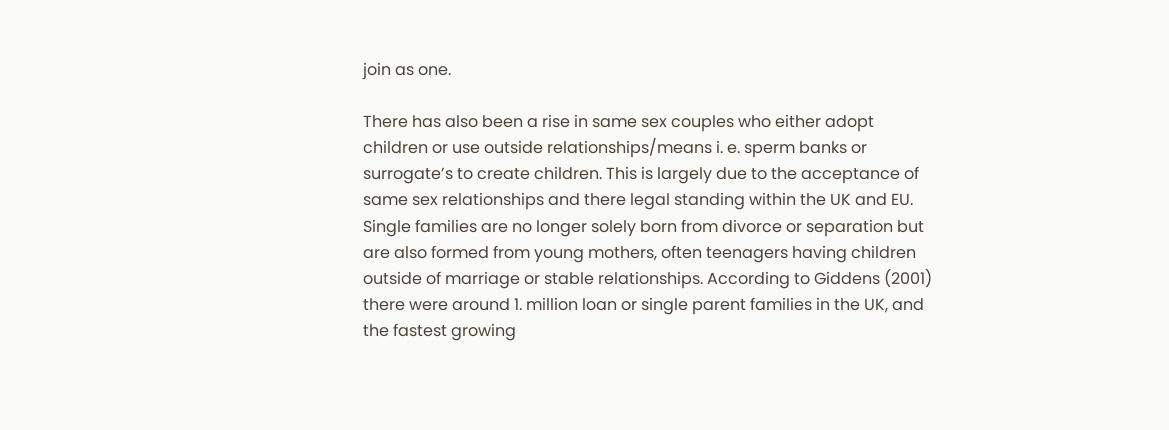join as one.

There has also been a rise in same sex couples who either adopt children or use outside relationships/means i. e. sperm banks or surrogate’s to create children. This is largely due to the acceptance of same sex relationships and there legal standing within the UK and EU. Single families are no longer solely born from divorce or separation but are also formed from young mothers, often teenagers having children outside of marriage or stable relationships. According to Giddens (2001) there were around 1. million loan or single parent families in the UK, and the fastest growing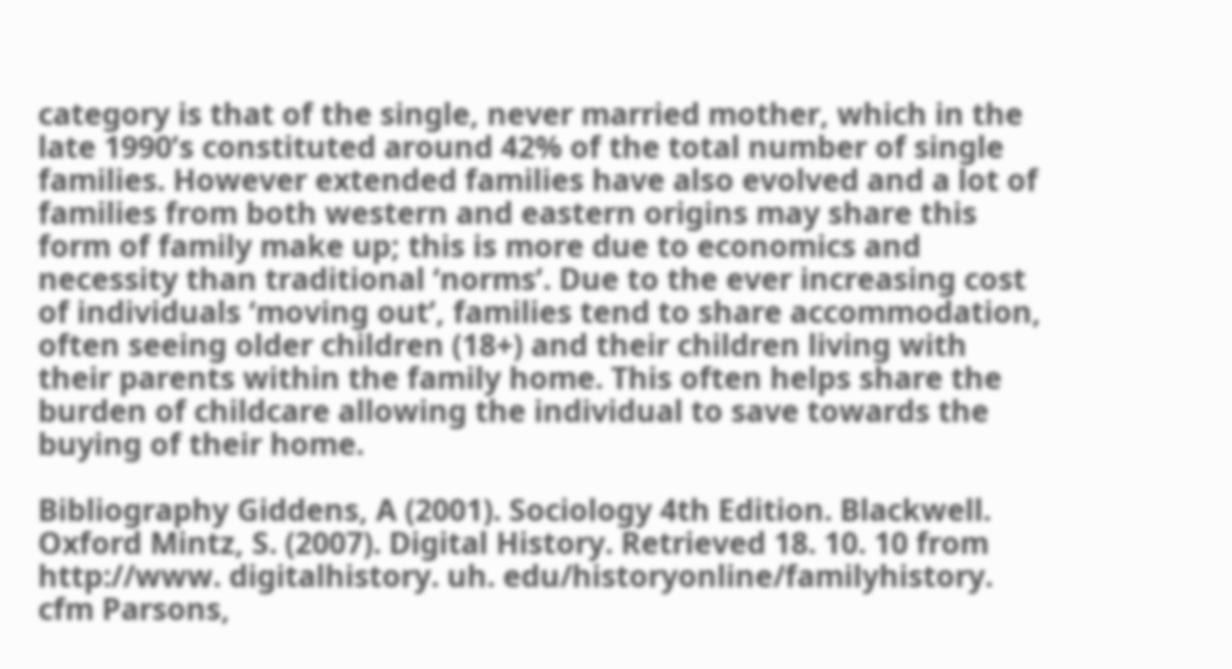category is that of the single, never married mother, which in the late 1990’s constituted around 42% of the total number of single families. However extended families have also evolved and a lot of families from both western and eastern origins may share this form of family make up; this is more due to economics and necessity than traditional ‘norms’. Due to the ever increasing cost of individuals ‘moving out’, families tend to share accommodation, often seeing older children (18+) and their children living with their parents within the family home. This often helps share the burden of childcare allowing the individual to save towards the buying of their home.

Bibliography Giddens, A (2001). Sociology 4th Edition. Blackwell. Oxford Mintz, S. (2007). Digital History. Retrieved 18. 10. 10 from http://www. digitalhistory. uh. edu/historyonline/familyhistory. cfm Parsons,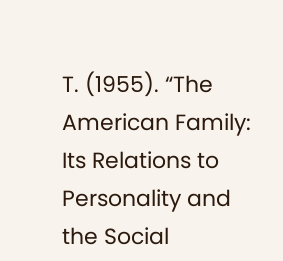T. (1955). “The American Family: Its Relations to Personality and the Social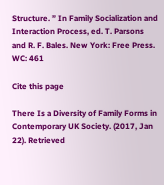Structure. ” In Family Socialization and Interaction Process, ed. T. Parsons and R. F. Bales. New York: Free Press. WC: 461

Cite this page

There Is a Diversity of Family Forms in Contemporary UK Society. (2017, Jan 22). Retrieved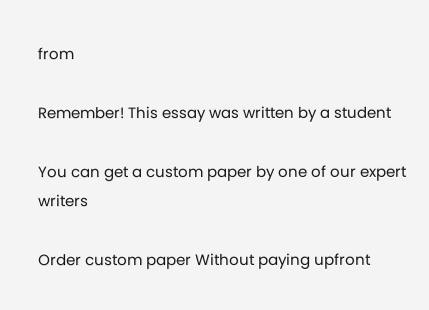from

Remember! This essay was written by a student

You can get a custom paper by one of our expert writers

Order custom paper Without paying upfront